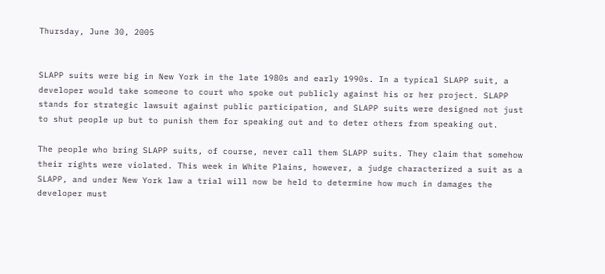Thursday, June 30, 2005


SLAPP suits were big in New York in the late 1980s and early 1990s. In a typical SLAPP suit, a developer would take someone to court who spoke out publicly against his or her project. SLAPP stands for strategic lawsuit against public participation, and SLAPP suits were designed not just to shut people up but to punish them for speaking out and to deter others from speaking out.

The people who bring SLAPP suits, of course, never call them SLAPP suits. They claim that somehow their rights were violated. This week in White Plains, however, a judge characterized a suit as a SLAPP, and under New York law a trial will now be held to determine how much in damages the developer must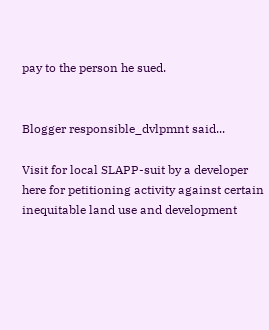pay to the person he sued.


Blogger responsible_dvlpmnt said...

Visit for local SLAPP-suit by a developer here for petitioning activity against certain inequitable land use and development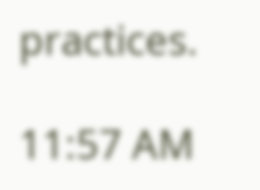practices.

11:57 AM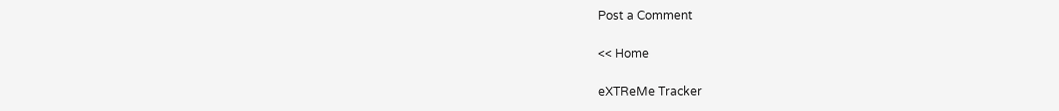Post a Comment

<< Home

eXTReMe Tracker